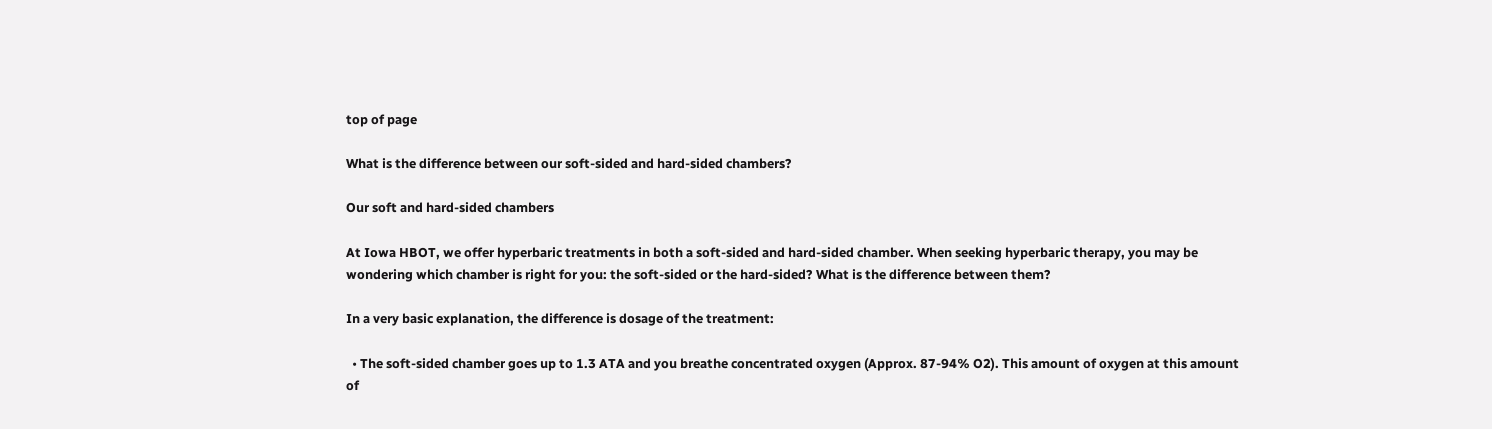top of page

What is the difference between our soft-sided and hard-sided chambers?

Our soft and hard-sided chambers

At Iowa HBOT, we offer hyperbaric treatments in both a soft-sided and hard-sided chamber. When seeking hyperbaric therapy, you may be wondering which chamber is right for you: the soft-sided or the hard-sided? What is the difference between them?

In a very basic explanation, the difference is dosage of the treatment:

  • The soft-sided chamber goes up to 1.3 ATA and you breathe concentrated oxygen (Approx. 87-94% O2). This amount of oxygen at this amount of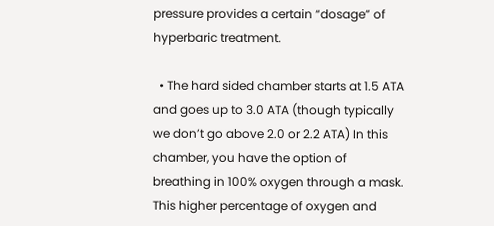pressure provides a certain “dosage” of hyperbaric treatment.

  • The hard sided chamber starts at 1.5 ATA and goes up to 3.0 ATA (though typically we don’t go above 2.0 or 2.2 ATA) In this chamber, you have the option of breathing in 100% oxygen through a mask. This higher percentage of oxygen and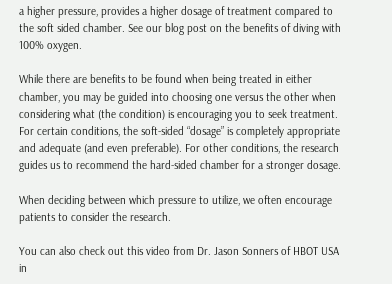a higher pressure, provides a higher dosage of treatment compared to the soft sided chamber. See our blog post on the benefits of diving with 100% oxygen.

While there are benefits to be found when being treated in either chamber, you may be guided into choosing one versus the other when considering what (the condition) is encouraging you to seek treatment. For certain conditions, the soft-sided “dosage” is completely appropriate and adequate (and even preferable). For other conditions, the research guides us to recommend the hard-sided chamber for a stronger dosage.

When deciding between which pressure to utilize, we often encourage patients to consider the research.

You can also check out this video from Dr. Jason Sonners of HBOT USA in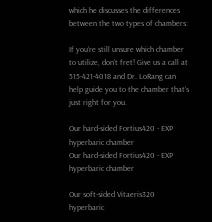which he discusses the differences between the two types of chambers:

If you’re still unsure which chamber to utilize, don’t fret! Give us a call at 515-421-4018 and Dr. LoRang can help guide you to the chamber that’s just right for you.

Our hard-sided Fortius420 - EXP hyperbaric chamber
Our hard-sided Fortius420 - EXP hyperbaric chamber

Our soft-sided Vitaeris320 hyperbaric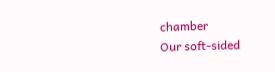chamber
Our soft-sided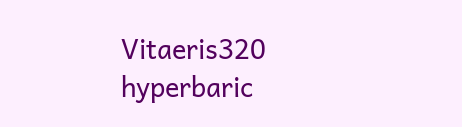Vitaeris320 hyperbaric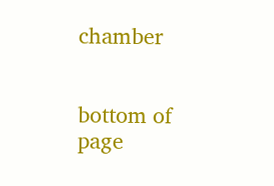chamber


bottom of page